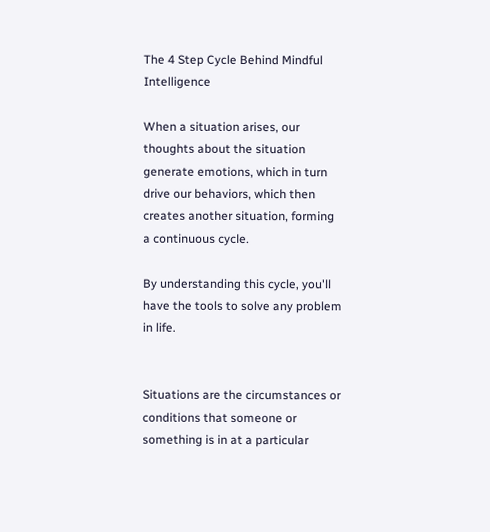The 4 Step Cycle Behind Mindful Intelligence

When a situation arises, our thoughts about the situation generate emotions, which in turn drive our behaviors, which then creates another situation, forming a continuous cycle.

By understanding this cycle, you'll have the tools to solve any problem in life.


Situations are the circumstances or conditions that someone or something is in at a particular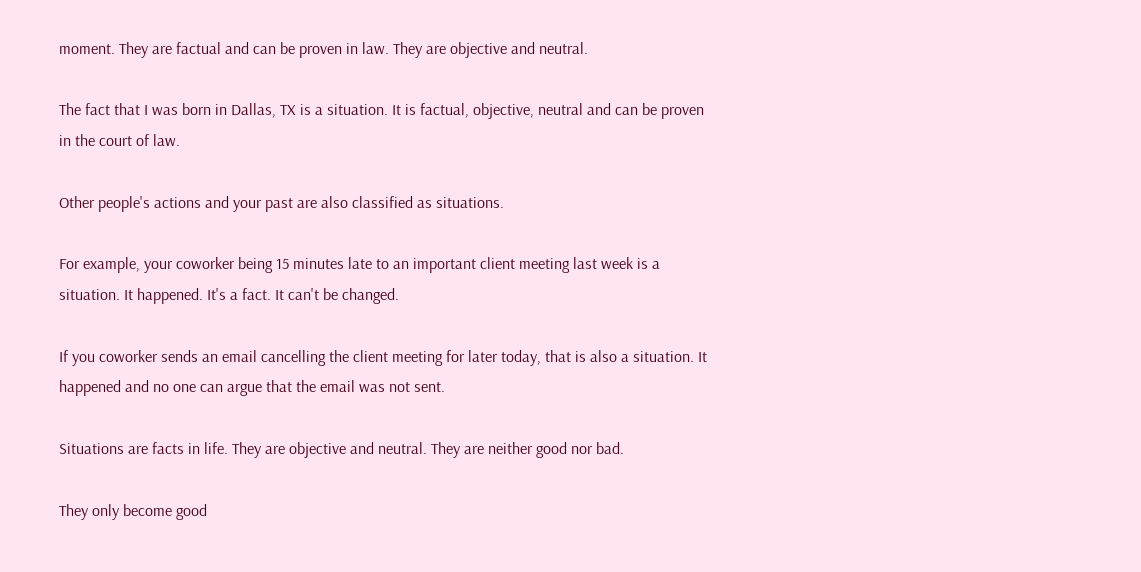moment. They are factual and can be proven in law. They are objective and neutral.

The fact that I was born in Dallas, TX is a situation. It is factual, objective, neutral and can be proven in the court of law.

Other people's actions and your past are also classified as situations.

For example, your coworker being 15 minutes late to an important client meeting last week is a situation. It happened. It's a fact. It can't be changed.

If you coworker sends an email cancelling the client meeting for later today, that is also a situation. It happened and no one can argue that the email was not sent.

Situations are facts in life. They are objective and neutral. They are neither good nor bad.

They only become good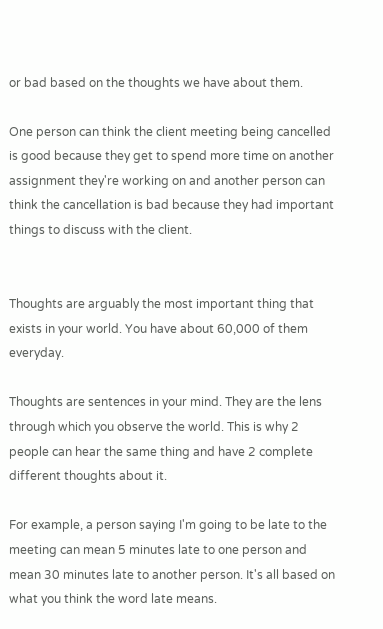or bad based on the thoughts we have about them.

One person can think the client meeting being cancelled is good because they get to spend more time on another assignment they're working on and another person can think the cancellation is bad because they had important things to discuss with the client.


Thoughts are arguably the most important thing that exists in your world. You have about 60,000 of them everyday.

Thoughts are sentences in your mind. They are the lens through which you observe the world. This is why 2 people can hear the same thing and have 2 complete different thoughts about it.

For example, a person saying I'm going to be late to the meeting can mean 5 minutes late to one person and mean 30 minutes late to another person. It's all based on what you think the word late means.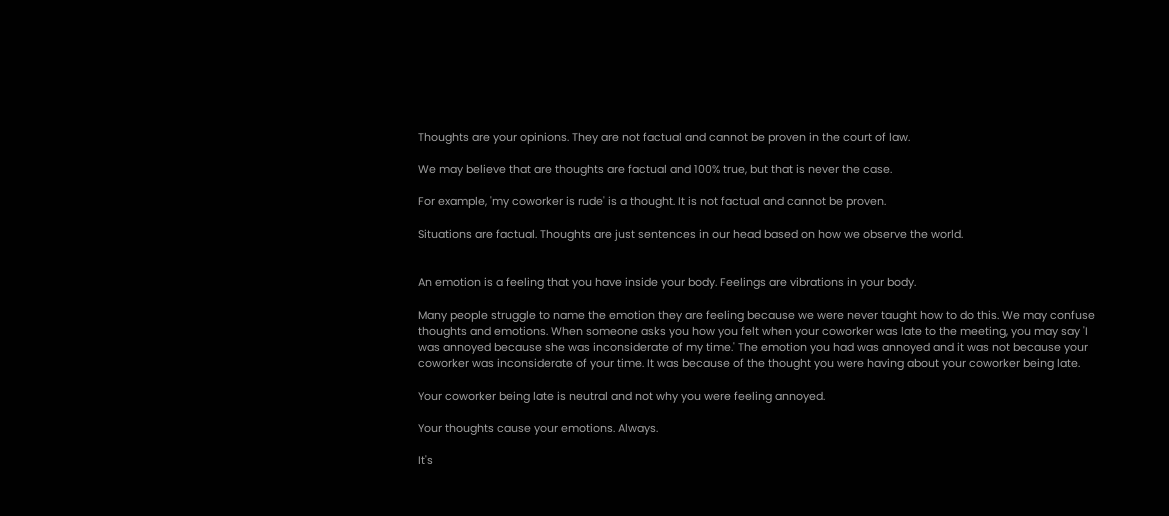Thoughts are your opinions. They are not factual and cannot be proven in the court of law.

We may believe that are thoughts are factual and 100% true, but that is never the case.

For example, 'my coworker is rude' is a thought. It is not factual and cannot be proven.

Situations are factual. Thoughts are just sentences in our head based on how we observe the world.


An emotion is a feeling that you have inside your body. Feelings are vibrations in your body.

Many people struggle to name the emotion they are feeling because we were never taught how to do this. We may confuse thoughts and emotions. When someone asks you how you felt when your coworker was late to the meeting, you may say 'I was annoyed because she was inconsiderate of my time.' The emotion you had was annoyed and it was not because your coworker was inconsiderate of your time. It was because of the thought you were having about your coworker being late.

Your coworker being late is neutral and not why you were feeling annoyed.

Your thoughts cause your emotions. Always.

It's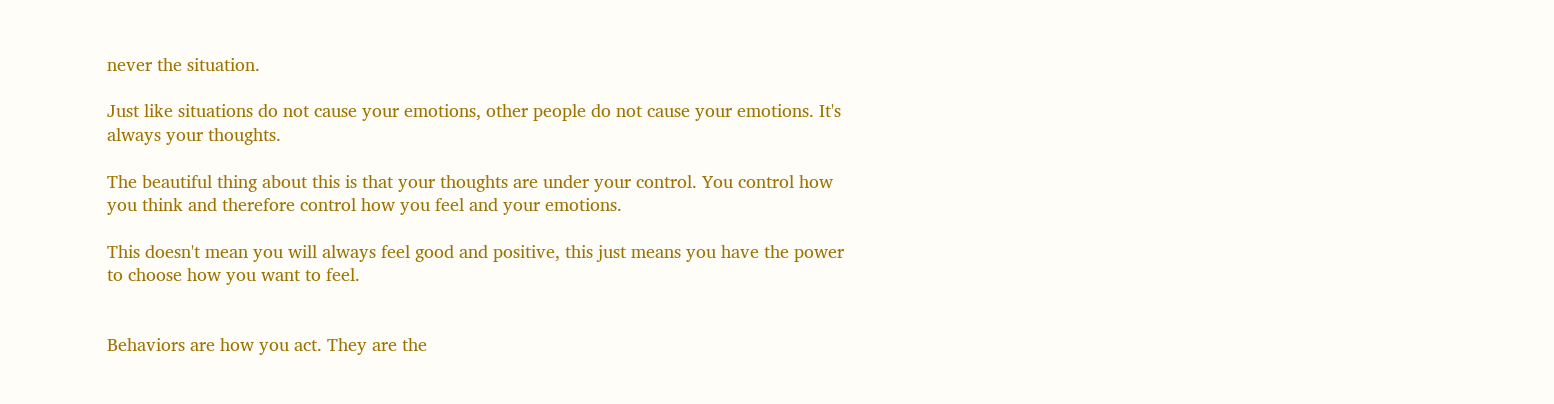never the situation.

Just like situations do not cause your emotions, other people do not cause your emotions. It's always your thoughts.

The beautiful thing about this is that your thoughts are under your control. You control how you think and therefore control how you feel and your emotions.

This doesn't mean you will always feel good and positive, this just means you have the power to choose how you want to feel.


Behaviors are how you act. They are the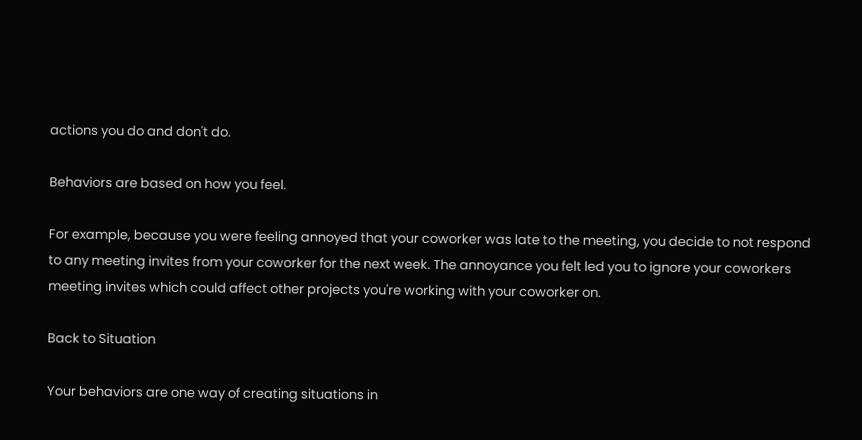actions you do and don't do.

Behaviors are based on how you feel.

For example, because you were feeling annoyed that your coworker was late to the meeting, you decide to not respond to any meeting invites from your coworker for the next week. The annoyance you felt led you to ignore your coworkers meeting invites which could affect other projects you're working with your coworker on.

Back to Situation

Your behaviors are one way of creating situations in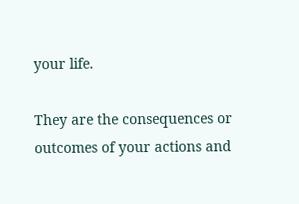your life.

They are the consequences or outcomes of your actions and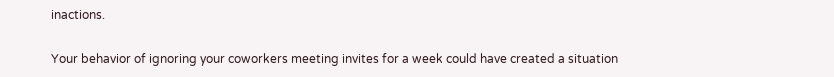inactions.

Your behavior of ignoring your coworkers meeting invites for a week could have created a situation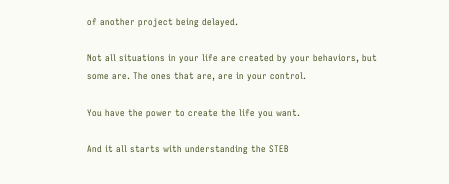of another project being delayed.

Not all situations in your life are created by your behaviors, but some are. The ones that are, are in your control.

You have the power to create the life you want.

And it all starts with understanding the STEB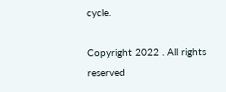cycle.

Copyright 2022 . All rights reserved